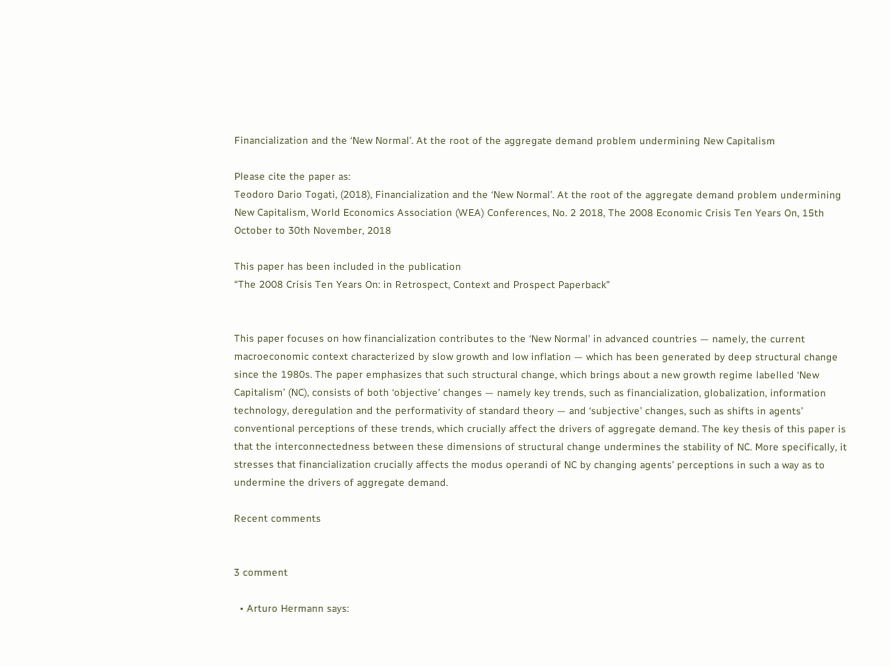Financialization and the ‘New Normal’. At the root of the aggregate demand problem undermining New Capitalism

Please cite the paper as:
Teodoro Dario Togati, (2018), Financialization and the ‘New Normal’. At the root of the aggregate demand problem undermining New Capitalism, World Economics Association (WEA) Conferences, No. 2 2018, The 2008 Economic Crisis Ten Years On, 15th October to 30th November, 2018

This paper has been included in the publication
“The 2008 Crisis Ten Years On: in Retrospect, Context and Prospect Paperback”


This paper focuses on how financialization contributes to the ‘New Normal’ in advanced countries — namely, the current macroeconomic context characterized by slow growth and low inflation — which has been generated by deep structural change since the 1980s. The paper emphasizes that such structural change, which brings about a new growth regime labelled ‘New Capitalism’ (NC), consists of both ‘objective’ changes — namely key trends, such as financialization, globalization, information technology, deregulation and the performativity of standard theory — and ‘subjective’ changes, such as shifts in agents’ conventional perceptions of these trends, which crucially affect the drivers of aggregate demand. The key thesis of this paper is that the interconnectedness between these dimensions of structural change undermines the stability of NC. More specifically, it stresses that financialization crucially affects the modus operandi of NC by changing agents’ perceptions in such a way as to undermine the drivers of aggregate demand.

Recent comments


3 comment

  • Arturo Hermann says: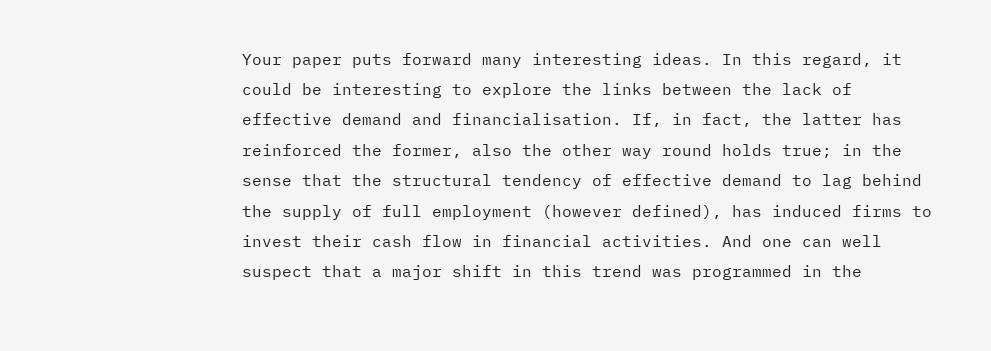Your paper puts forward many interesting ideas. In this regard, it could be interesting to explore the links between the lack of effective demand and financialisation. If, in fact, the latter has reinforced the former, also the other way round holds true; in the sense that the structural tendency of effective demand to lag behind the supply of full employment (however defined), has induced firms to invest their cash flow in financial activities. And one can well suspect that a major shift in this trend was programmed in the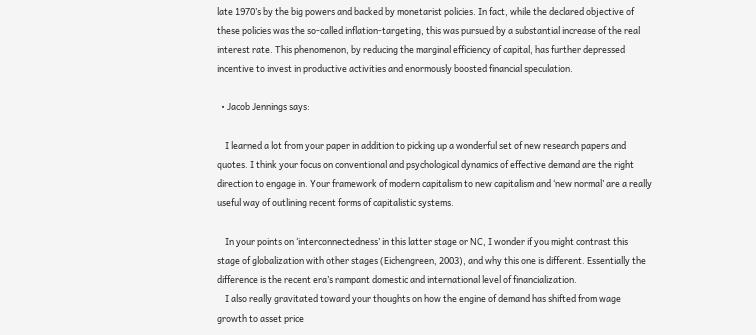late 1970’s by the big powers and backed by monetarist policies. In fact, while the declared objective of these policies was the so-called inflation-targeting, this was pursued by a substantial increase of the real interest rate. This phenomenon, by reducing the marginal efficiency of capital, has further depressed incentive to invest in productive activities and enormously boosted financial speculation.

  • Jacob Jennings says:

    I learned a lot from your paper in addition to picking up a wonderful set of new research papers and quotes. I think your focus on conventional and psychological dynamics of effective demand are the right direction to engage in. Your framework of modern capitalism to new capitalism and ‘new normal’ are a really useful way of outlining recent forms of capitalistic systems.

    In your points on ‘interconnectedness’ in this latter stage or NC, I wonder if you might contrast this stage of globalization with other stages (Eichengreen, 2003), and why this one is different. Essentially the difference is the recent era’s rampant domestic and international level of financialization.
    I also really gravitated toward your thoughts on how the engine of demand has shifted from wage growth to asset price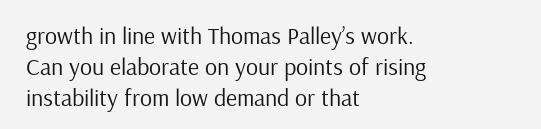growth in line with Thomas Palley’s work. Can you elaborate on your points of rising instability from low demand or that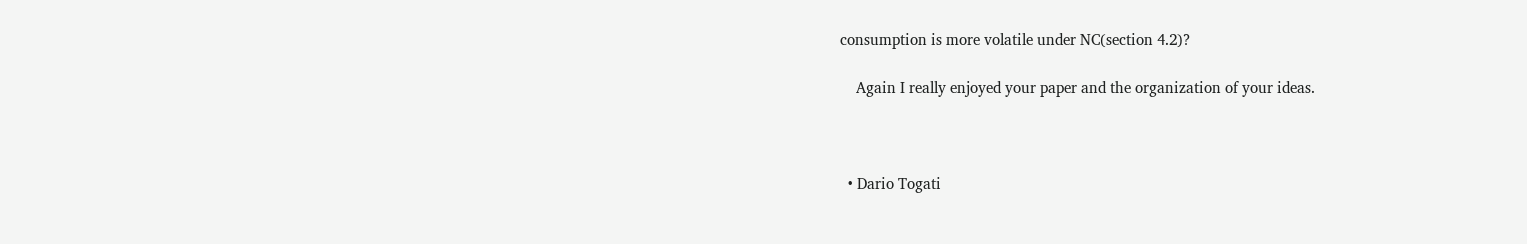consumption is more volatile under NC(section 4.2)?

    Again I really enjoyed your paper and the organization of your ideas.



  • Dario Togati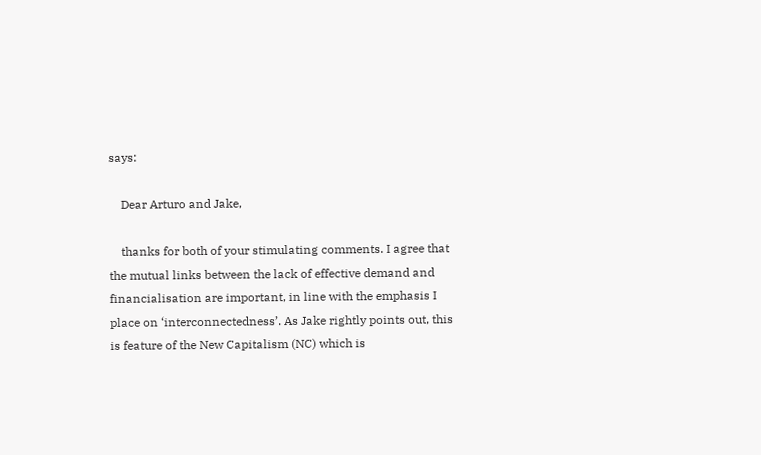says:

    Dear Arturo and Jake,

    thanks for both of your stimulating comments. I agree that the mutual links between the lack of effective demand and financialisation are important, in line with the emphasis I place on ‘interconnectedness’. As Jake rightly points out, this is feature of the New Capitalism (NC) which is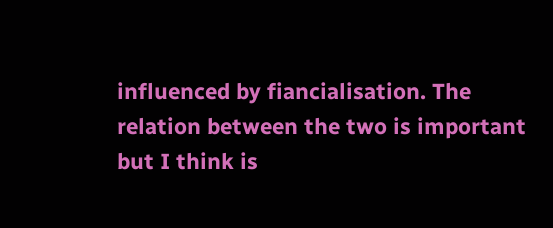influenced by fiancialisation. The relation between the two is important but I think is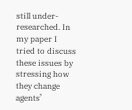still under-researched. In my paper I tried to discuss these issues by stressing how they change agents’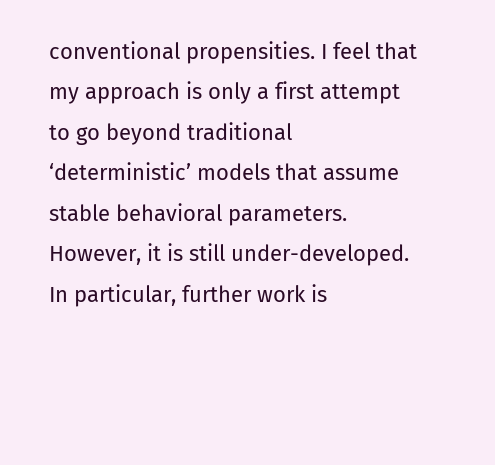conventional propensities. I feel that my approach is only a first attempt to go beyond traditional ‘deterministic’ models that assume stable behavioral parameters. However, it is still under-developed. In particular, further work is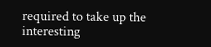required to take up the interesting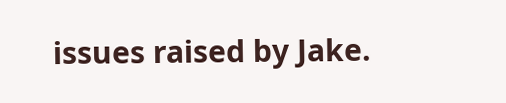issues raised by Jake.